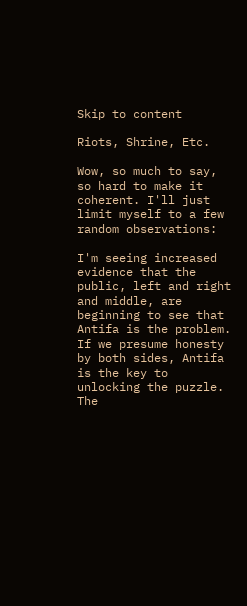Skip to content

Riots, Shrine, Etc.

Wow, so much to say, so hard to make it coherent. I'll just limit myself to a few random observations:

I'm seeing increased evidence that the public, left and right and middle, are beginning to see that Antifa is the problem. If we presume honesty by both sides, Antifa is the key to unlocking the puzzle. The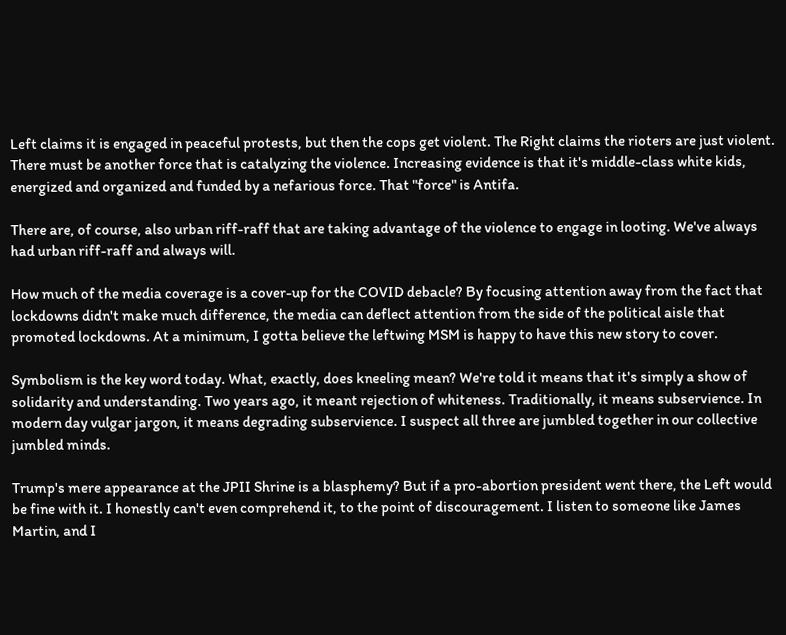Left claims it is engaged in peaceful protests, but then the cops get violent. The Right claims the rioters are just violent. There must be another force that is catalyzing the violence. Increasing evidence is that it's middle-class white kids, energized and organized and funded by a nefarious force. That "force" is Antifa.

There are, of course, also urban riff-raff that are taking advantage of the violence to engage in looting. We've always had urban riff-raff and always will.

How much of the media coverage is a cover-up for the COVID debacle? By focusing attention away from the fact that lockdowns didn't make much difference, the media can deflect attention from the side of the political aisle that promoted lockdowns. At a minimum, I gotta believe the leftwing MSM is happy to have this new story to cover.

Symbolism is the key word today. What, exactly, does kneeling mean? We're told it means that it's simply a show of solidarity and understanding. Two years ago, it meant rejection of whiteness. Traditionally, it means subservience. In modern day vulgar jargon, it means degrading subservience. I suspect all three are jumbled together in our collective jumbled minds.

Trump's mere appearance at the JPII Shrine is a blasphemy? But if a pro-abortion president went there, the Left would be fine with it. I honestly can't even comprehend it, to the point of discouragement. I listen to someone like James Martin, and I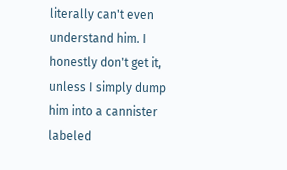literally can't even understand him. I honestly don't get it, unless I simply dump him into a cannister labeled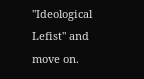"Ideological Lefist" and move on.